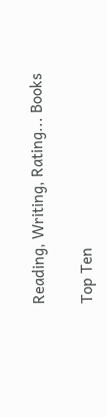Reading, Writing, Rating... Books

Top Ten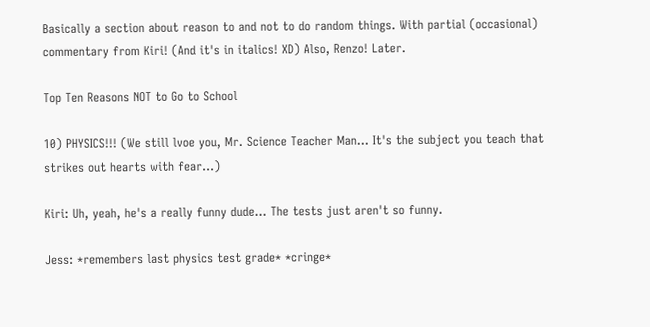Basically a section about reason to and not to do random things. With partial (occasional) commentary from Kiri! (And it's in italics! XD) Also, Renzo! Later.

Top Ten Reasons NOT to Go to School

10) PHYSICS!!! (We still lvoe you, Mr. Science Teacher Man... It's the subject you teach that strikes out hearts with fear...)

Kiri: Uh, yeah, he's a really funny dude... The tests just aren't so funny.

Jess: *remembers last physics test grade* *cringe*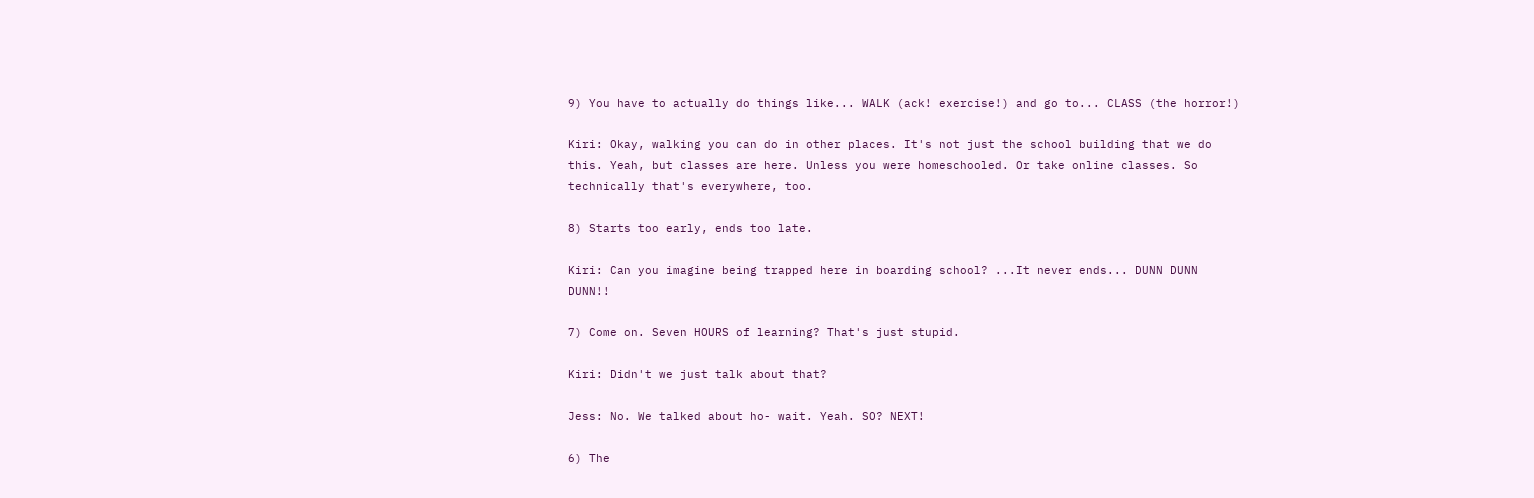9) You have to actually do things like... WALK (ack! exercise!) and go to... CLASS (the horror!)

Kiri: Okay, walking you can do in other places. It's not just the school building that we do this. Yeah, but classes are here. Unless you were homeschooled. Or take online classes. So technically that's everywhere, too.

8) Starts too early, ends too late.

Kiri: Can you imagine being trapped here in boarding school? ...It never ends... DUNN DUNN DUNN!!

7) Come on. Seven HOURS of learning? That's just stupid.

Kiri: Didn't we just talk about that?

Jess: No. We talked about ho- wait. Yeah. SO? NEXT!

6) The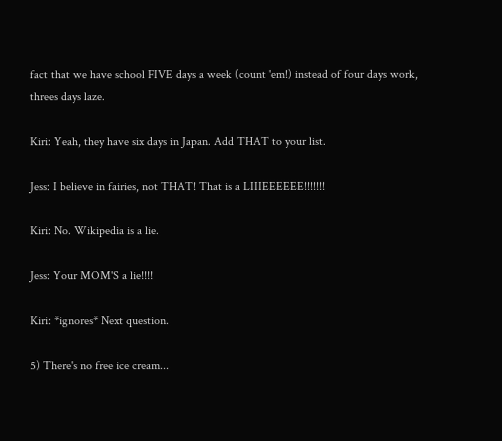fact that we have school FIVE days a week (count 'em!) instead of four days work, threes days laze.

Kiri: Yeah, they have six days in Japan. Add THAT to your list.

Jess: I believe in fairies, not THAT! That is a LIIIEEEEEE!!!!!!!

Kiri: No. Wikipedia is a lie.

Jess: Your MOM'S a lie!!!!

Kiri: *ignores* Next question.

5) There's no free ice cream...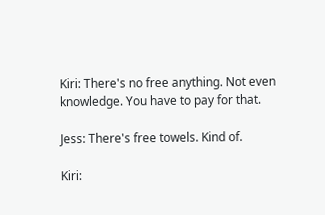Kiri: There's no free anything. Not even knowledge. You have to pay for that.

Jess: There's free towels. Kind of.

Kiri: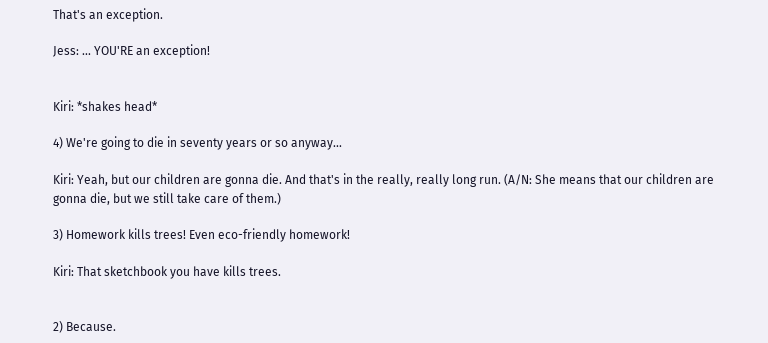That's an exception.

Jess: ... YOU'RE an exception!


Kiri: *shakes head*

4) We're going to die in seventy years or so anyway...

Kiri: Yeah, but our children are gonna die. And that's in the really, really long run. (A/N: She means that our children are gonna die, but we still take care of them.)

3) Homework kills trees! Even eco-friendly homework!

Kiri: That sketchbook you have kills trees.


2) Because.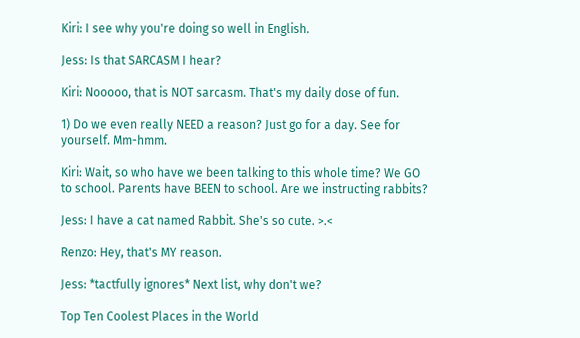Kiri: I see why you're doing so well in English.

Jess: Is that SARCASM I hear?

Kiri: Nooooo, that is NOT sarcasm. That's my daily dose of fun.

1) Do we even really NEED a reason? Just go for a day. See for yourself. Mm-hmm.

Kiri: Wait, so who have we been talking to this whole time? We GO to school. Parents have BEEN to school. Are we instructing rabbits?

Jess: I have a cat named Rabbit. She's so cute. >.<

Renzo: Hey, that's MY reason.

Jess: *tactfully ignores* Next list, why don't we?

Top Ten Coolest Places in the World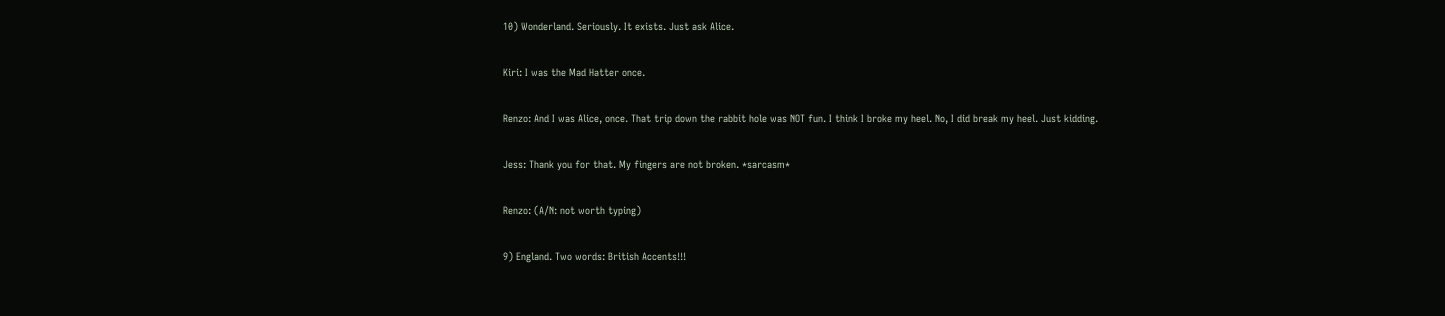10) Wonderland. Seriously. It exists. Just ask Alice.

Kiri: I was the Mad Hatter once.

Renzo: And I was Alice, once. That trip down the rabbit hole was NOT fun. I think I broke my heel. No, I did break my heel. Just kidding.

Jess: Thank you for that. My fingers are not broken. *sarcasm*

Renzo: (A/N: not worth typing)

9) England. Two words: British Accents!!!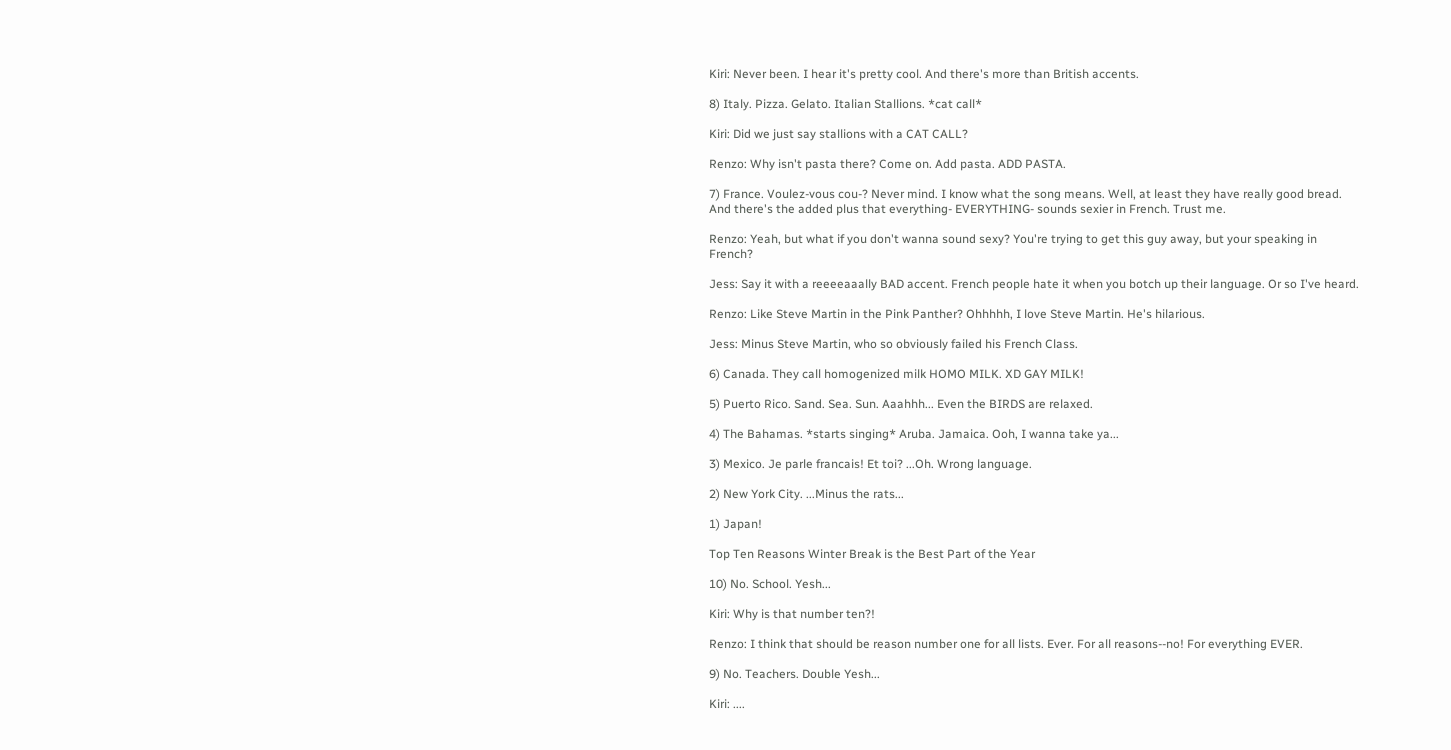Kiri: Never been. I hear it's pretty cool. And there's more than British accents.

8) Italy. Pizza. Gelato. Italian Stallions. *cat call*

Kiri: Did we just say stallions with a CAT CALL?

Renzo: Why isn't pasta there? Come on. Add pasta. ADD PASTA.

7) France. Voulez-vous cou-? Never mind. I know what the song means. Well, at least they have really good bread. And there's the added plus that everything- EVERYTHING- sounds sexier in French. Trust me.

Renzo: Yeah, but what if you don't wanna sound sexy? You're trying to get this guy away, but your speaking in French?

Jess: Say it with a reeeeaaally BAD accent. French people hate it when you botch up their language. Or so I've heard.

Renzo: Like Steve Martin in the Pink Panther? Ohhhhh, I love Steve Martin. He's hilarious.

Jess: Minus Steve Martin, who so obviously failed his French Class.

6) Canada. They call homogenized milk HOMO MILK. XD GAY MILK!

5) Puerto Rico. Sand. Sea. Sun. Aaahhh... Even the BIRDS are relaxed.

4) The Bahamas. *starts singing* Aruba. Jamaica. Ooh, I wanna take ya...

3) Mexico. Je parle francais! Et toi? ...Oh. Wrong language.

2) New York City. ...Minus the rats...

1) Japan!

Top Ten Reasons Winter Break is the Best Part of the Year

10) No. School. Yesh...

Kiri: Why is that number ten?!

Renzo: I think that should be reason number one for all lists. Ever. For all reasons--no! For everything EVER.

9) No. Teachers. Double Yesh...

Kiri: ....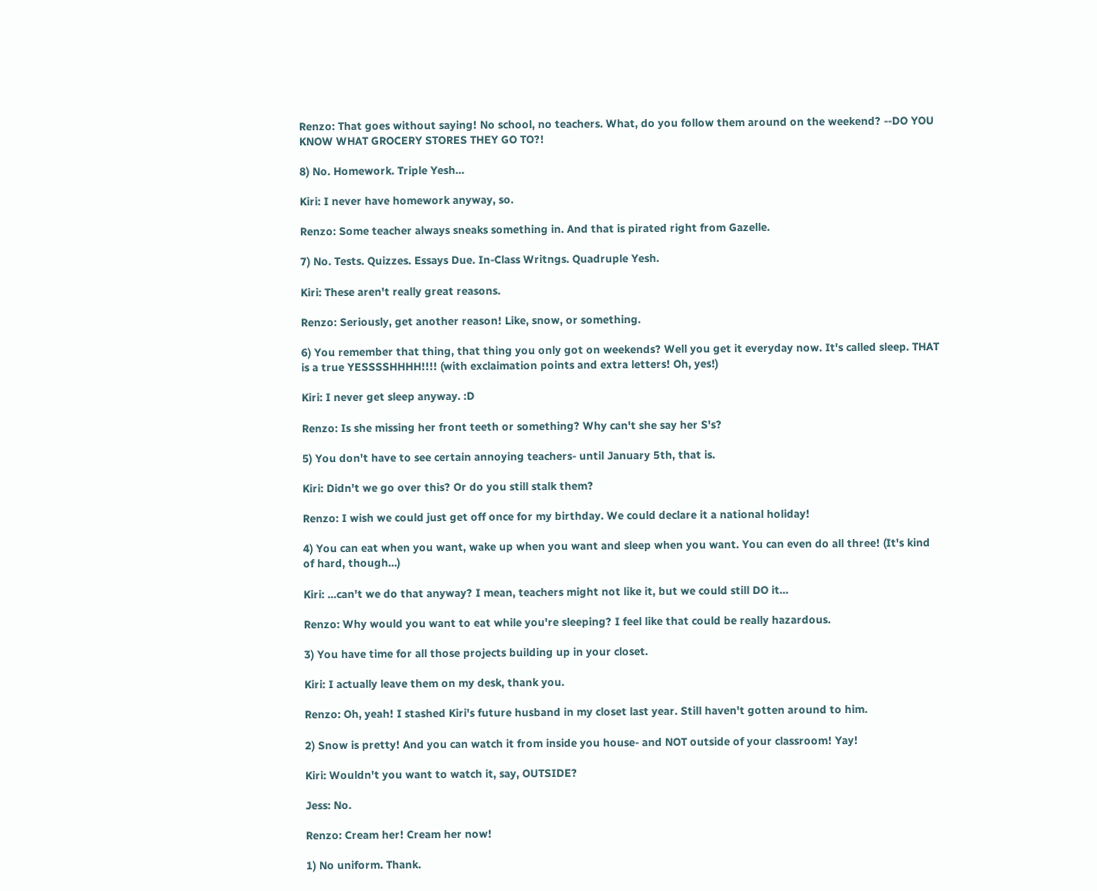Renzo: That goes without saying! No school, no teachers. What, do you follow them around on the weekend? --DO YOU KNOW WHAT GROCERY STORES THEY GO TO?!

8) No. Homework. Triple Yesh...

Kiri: I never have homework anyway, so.

Renzo: Some teacher always sneaks something in. And that is pirated right from Gazelle.

7) No. Tests. Quizzes. Essays Due. In-Class Writngs. Quadruple Yesh.

Kiri: These aren't really great reasons.

Renzo: Seriously, get another reason! Like, snow, or something.

6) You remember that thing, that thing you only got on weekends? Well you get it everyday now. It's called sleep. THAT is a true YESSSSHHHH!!!! (with exclaimation points and extra letters! Oh, yes!)

Kiri: I never get sleep anyway. :D

Renzo: Is she missing her front teeth or something? Why can't she say her S's?

5) You don't have to see certain annoying teachers- until January 5th, that is.

Kiri: Didn't we go over this? Or do you still stalk them?

Renzo: I wish we could just get off once for my birthday. We could declare it a national holiday!

4) You can eat when you want, wake up when you want and sleep when you want. You can even do all three! (It's kind of hard, though...)

Kiri: ...can't we do that anyway? I mean, teachers might not like it, but we could still DO it...

Renzo: Why would you want to eat while you're sleeping? I feel like that could be really hazardous.

3) You have time for all those projects building up in your closet.

Kiri: I actually leave them on my desk, thank you.

Renzo: Oh, yeah! I stashed Kiri's future husband in my closet last year. Still haven't gotten around to him.

2) Snow is pretty! And you can watch it from inside you house- and NOT outside of your classroom! Yay!

Kiri: Wouldn't you want to watch it, say, OUTSIDE?

Jess: No.

Renzo: Cream her! Cream her now!

1) No uniform. Thank.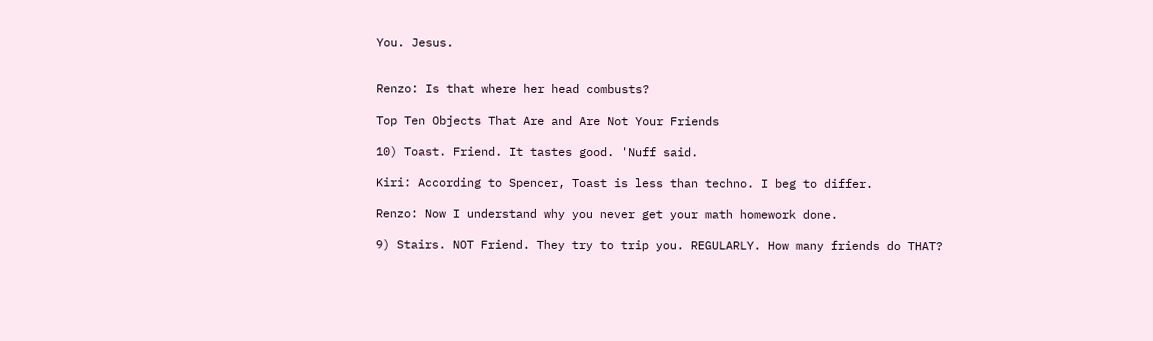You. Jesus.


Renzo: Is that where her head combusts?

Top Ten Objects That Are and Are Not Your Friends

10) Toast. Friend. It tastes good. 'Nuff said.

Kiri: According to Spencer, Toast is less than techno. I beg to differ.

Renzo: Now I understand why you never get your math homework done.

9) Stairs. NOT Friend. They try to trip you. REGULARLY. How many friends do THAT?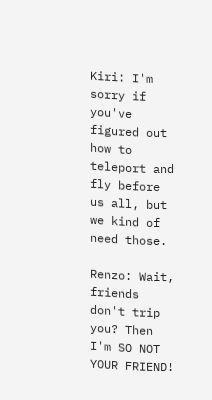Kiri: I'm sorry if you've figured out how to teleport and fly before us all, but we kind of need those.

Renzo: Wait, friends don't trip you? Then I'm SO NOT YOUR FRIEND!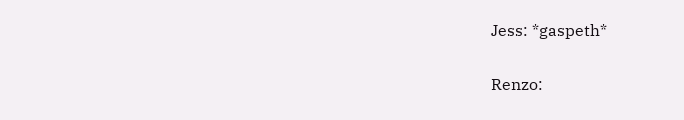Jess: *gaspeth*

Renzo: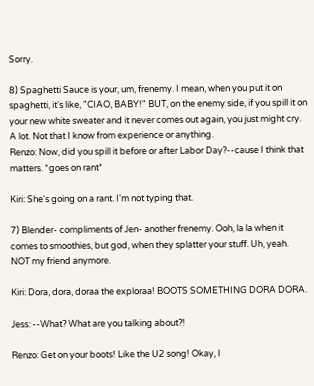Sorry.

8) Spaghetti Sauce is your, um, frenemy. I mean, when you put it on spaghetti, it's like, "CIAO, BABY!" BUT, on the enemy side, if you spill it on your new white sweater and it never comes out again, you just might cry. A lot. Not that I know from experience or anything.
Renzo: Now, did you spill it before or after Labor Day?--cause I think that matters. *goes on rant*

Kiri: She's going on a rant. I'm not typing that.

7) Blender- compliments of Jen- another frenemy. Ooh, la la when it comes to smoothies, but god, when they splatter your stuff. Uh, yeah. NOT my friend anymore.

Kiri: Dora, dora, doraa the exploraa! BOOTS SOMETHING DORA DORA.

Jess: --What? What are you talking about?!

Renzo: Get on your boots! Like the U2 song! Okay, I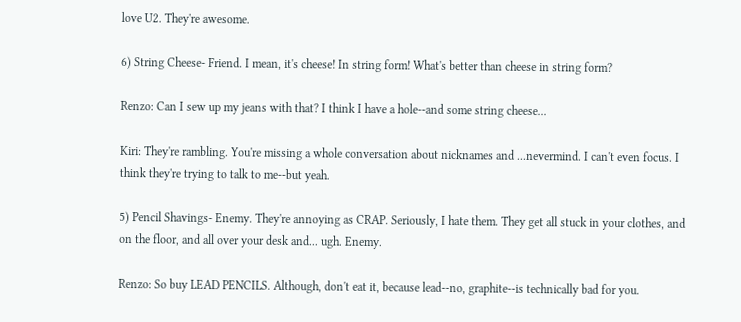love U2. They're awesome.

6) String Cheese- Friend. I mean, it's cheese! In string form! What's better than cheese in string form?

Renzo: Can I sew up my jeans with that? I think I have a hole--and some string cheese...

Kiri: They're rambling. You're missing a whole conversation about nicknames and ...nevermind. I can't even focus. I think they're trying to talk to me--but yeah.

5) Pencil Shavings- Enemy. They're annoying as CRAP. Seriously, I hate them. They get all stuck in your clothes, and on the floor, and all over your desk and... ugh. Enemy.

Renzo: So buy LEAD PENCILS. Although, don't eat it, because lead--no, graphite--is technically bad for you.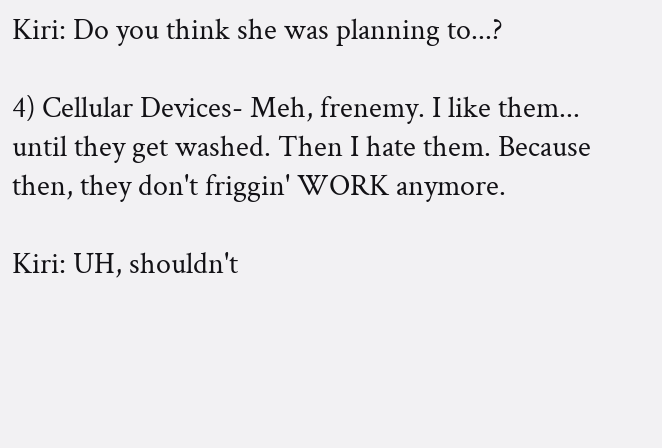Kiri: Do you think she was planning to...?

4) Cellular Devices- Meh, frenemy. I like them... until they get washed. Then I hate them. Because then, they don't friggin' WORK anymore.

Kiri: UH, shouldn't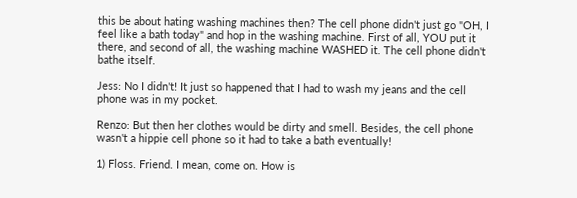this be about hating washing machines then? The cell phone didn't just go "OH, I feel like a bath today" and hop in the washing machine. First of all, YOU put it there, and second of all, the washing machine WASHED it. The cell phone didn't bathe itself.

Jess: No I didn't! It just so happened that I had to wash my jeans and the cell phone was in my pocket.

Renzo: But then her clothes would be dirty and smell. Besides, the cell phone wasn't a hippie cell phone so it had to take a bath eventually!

1) Floss. Friend. I mean, come on. How is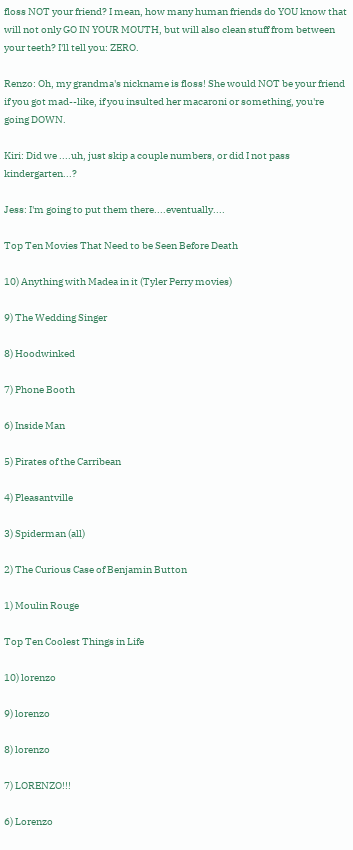floss NOT your friend? I mean, how many human friends do YOU know that will not only GO IN YOUR MOUTH, but will also clean stuff from between your teeth? I'll tell you: ZERO.

Renzo: Oh, my grandma's nickname is floss! She would NOT be your friend if you got mad--like, if you insulted her macaroni or something, you're going DOWN.

Kiri: Did we ....uh, just skip a couple numbers, or did I not pass kindergarten...?

Jess: I'm going to put them there....eventually....

Top Ten Movies That Need to be Seen Before Death

10) Anything with Madea in it (Tyler Perry movies)

9) The Wedding Singer

8) Hoodwinked

7) Phone Booth

6) Inside Man

5) Pirates of the Carribean

4) Pleasantville

3) Spiderman (all)

2) The Curious Case of Benjamin Button

1) Moulin Rouge

Top Ten Coolest Things in Life

10) lorenzo

9) lorenzo

8) lorenzo

7) LORENZO!!!

6) Lorenzo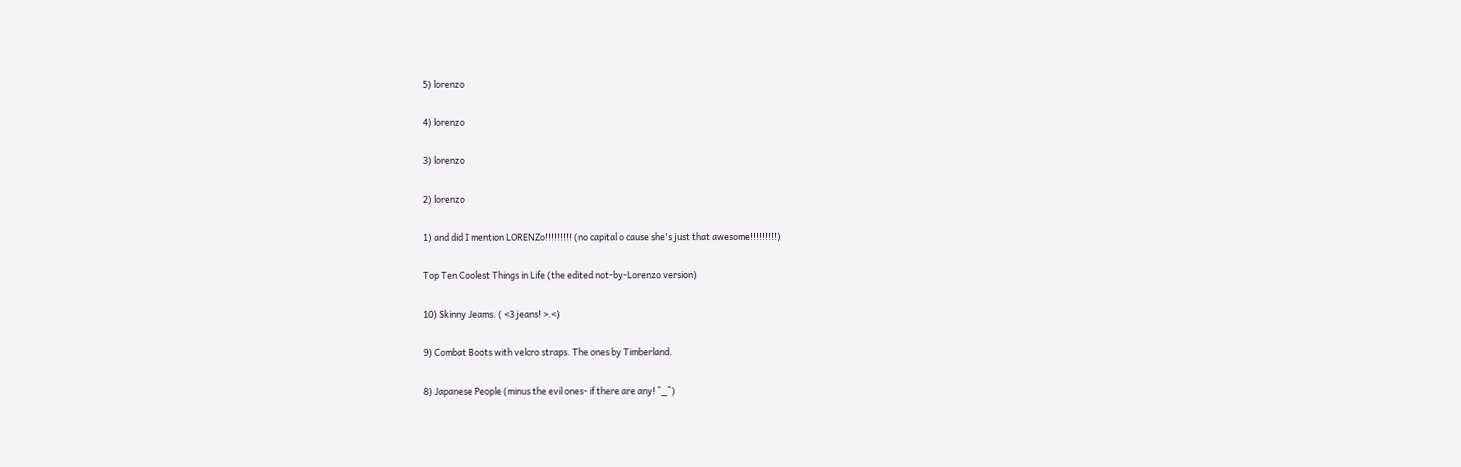5) lorenzo

4) lorenzo

3) lorenzo

2) lorenzo

1) and did I mention LORENZo!!!!!!!!! (no capital o cause she's just that awesome!!!!!!!!!)

Top Ten Coolest Things in Life (the edited not-by-Lorenzo version)

10) Skinny Jeams. ( <3 jeans! >.<)

9) Combat Boots with velcro straps. The ones by Timberland.

8) Japanese People (minus the evil ones- if there are any! ^_^)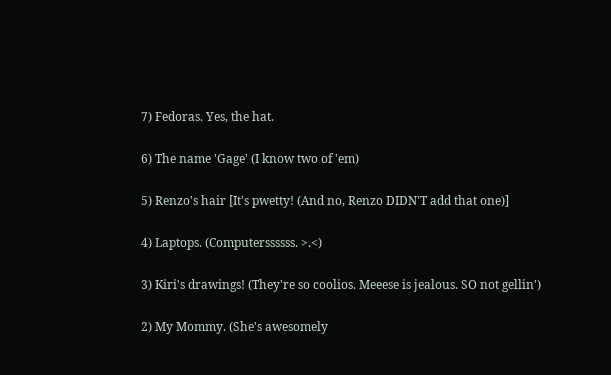7) Fedoras. Yes, the hat.

6) The name 'Gage' (I know two of 'em)

5) Renzo's hair [It's pwetty! (And no, Renzo DIDN'T add that one)]

4) Laptops. (Computerssssss. >.<)

3) Kiri's drawings! (They're so coolios. Meeese is jealous. SO not gellin')

2) My Mommy. (She's awesomely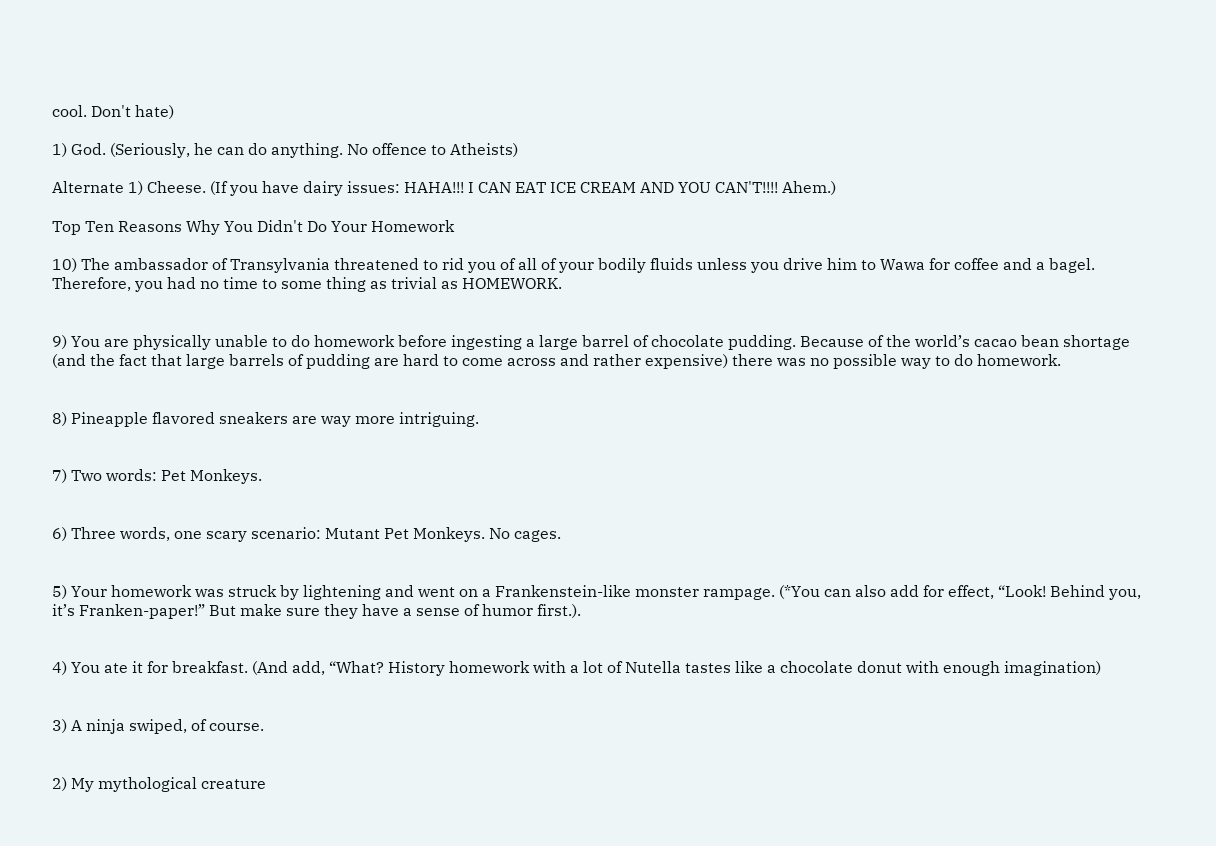cool. Don't hate)

1) God. (Seriously, he can do anything. No offence to Atheists)

Alternate 1) Cheese. (If you have dairy issues: HAHA!!! I CAN EAT ICE CREAM AND YOU CAN'T!!!! Ahem.)

Top Ten Reasons Why You Didn't Do Your Homework

10) The ambassador of Transylvania threatened to rid you of all of your bodily fluids unless you drive him to Wawa for coffee and a bagel. Therefore, you had no time to some thing as trivial as HOMEWORK.


9) You are physically unable to do homework before ingesting a large barrel of chocolate pudding. Because of the world’s cacao bean shortage (and the fact that large barrels of pudding are hard to come across and rather expensive) there was no possible way to do homework.


8) Pineapple flavored sneakers are way more intriguing.


7) Two words: Pet Monkeys.


6) Three words, one scary scenario: Mutant Pet Monkeys. No cages.


5) Your homework was struck by lightening and went on a Frankenstein-like monster rampage. (*You can also add for effect, “Look! Behind you, it’s Franken-paper!” But make sure they have a sense of humor first.).


4) You ate it for breakfast. (And add, “What? History homework with a lot of Nutella tastes like a chocolate donut with enough imagination)


3) A ninja swiped, of course.


2) My mythological creature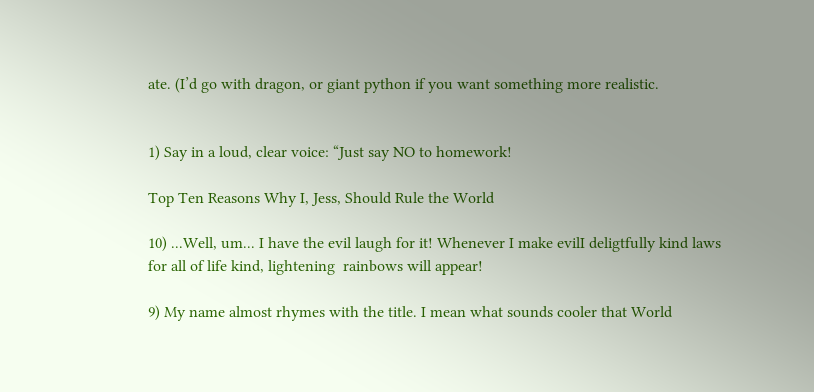ate. (I’d go with dragon, or giant python if you want something more realistic.


1) Say in a loud, clear voice: “Just say NO to homework!

Top Ten Reasons Why I, Jess, Should Rule the World

10) ...Well, um... I have the evil laugh for it! Whenever I make evilI deligtfully kind laws for all of life kind, lightening  rainbows will appear!

9) My name almost rhymes with the title. I mean what sounds cooler that World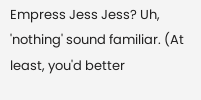Empress Jess Jess? Uh, 'nothing' sound familiar. (At least, you'd better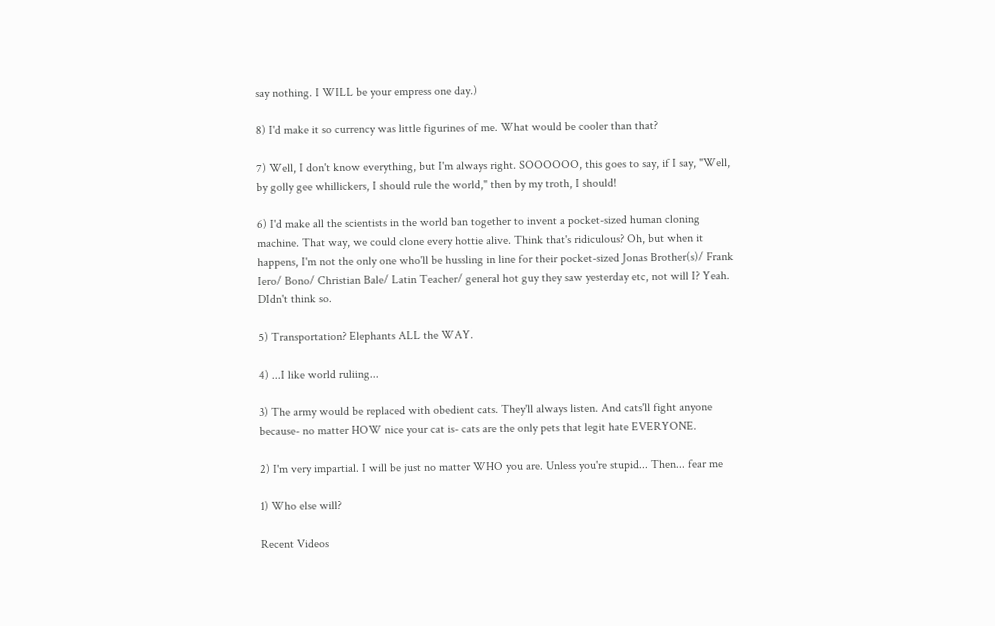say nothing. I WILL be your empress one day.)

8) I'd make it so currency was little figurines of me. What would be cooler than that?

7) Well, I don't know everything, but I'm always right. SOOOOOO, this goes to say, if I say, "Well, by golly gee whillickers, I should rule the world," then by my troth, I should!

6) I'd make all the scientists in the world ban together to invent a pocket-sized human cloning machine. That way, we could clone every hottie alive. Think that's ridiculous? Oh, but when it happens, I'm not the only one who'll be hussling in line for their pocket-sized Jonas Brother(s)/ Frank Iero/ Bono/ Christian Bale/ Latin Teacher/ general hot guy they saw yesterday etc, not will I? Yeah. DIdn't think so.

5) Transportation? Elephants ALL the WAY.

4) ...I like world ruliing...

3) The army would be replaced with obedient cats. They'll always listen. And cats'll fight anyone because- no matter HOW nice your cat is- cats are the only pets that legit hate EVERYONE.

2) I'm very impartial. I will be just no matter WHO you are. Unless you're stupid... Then... fear me

1) Who else will?

Recent Videos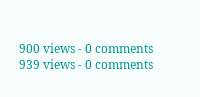900 views - 0 comments
939 views - 0 comments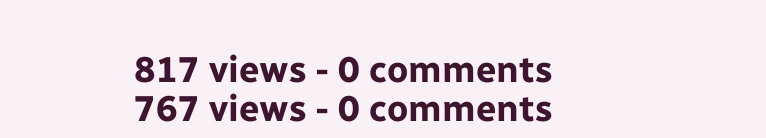817 views - 0 comments
767 views - 0 comments